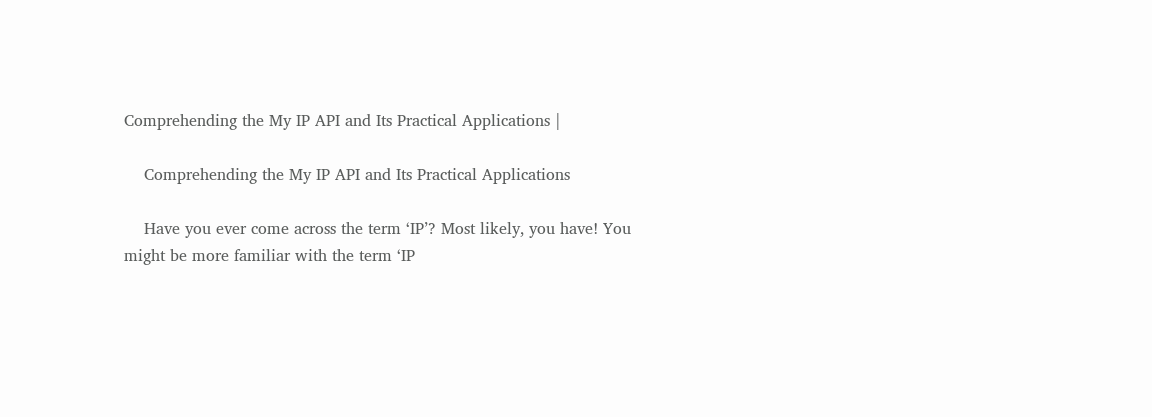Comprehending the My IP API and Its Practical Applications |

    Comprehending the My IP API and Its Practical Applications

    Have you ever come across the term ‘IP’? Most likely, you have! You might be more familiar with the term ‘IP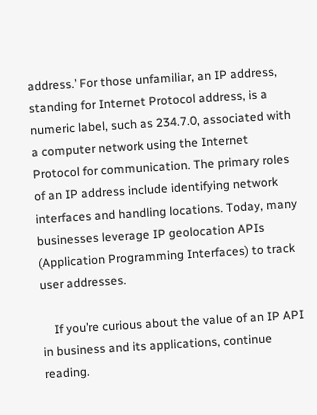address.’ For those unfamiliar, an IP address, standing for Internet Protocol address, is a numeric label, such as 234.7.0, associated with a computer network using the Internet Protocol for communication. The primary roles of an IP address include identifying network interfaces and handling locations. Today, many businesses leverage IP geolocation APIs (Application Programming Interfaces) to track user addresses.

    If you’re curious about the value of an IP API in business and its applications, continue reading.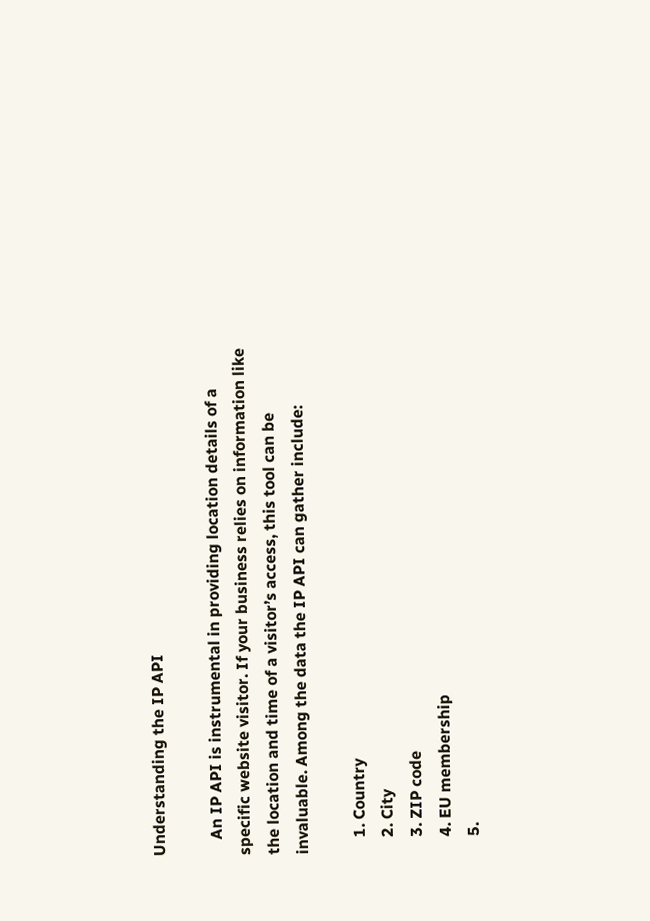Understanding the IP API

    An IP API is instrumental in providing location details of a specific website visitor. If your business relies on information like the location and time of a visitor’s access, this tool can be invaluable. Among the data the IP API can gather include:

    1. Country
    2. City
    3. ZIP code
    4. EU membership
    5.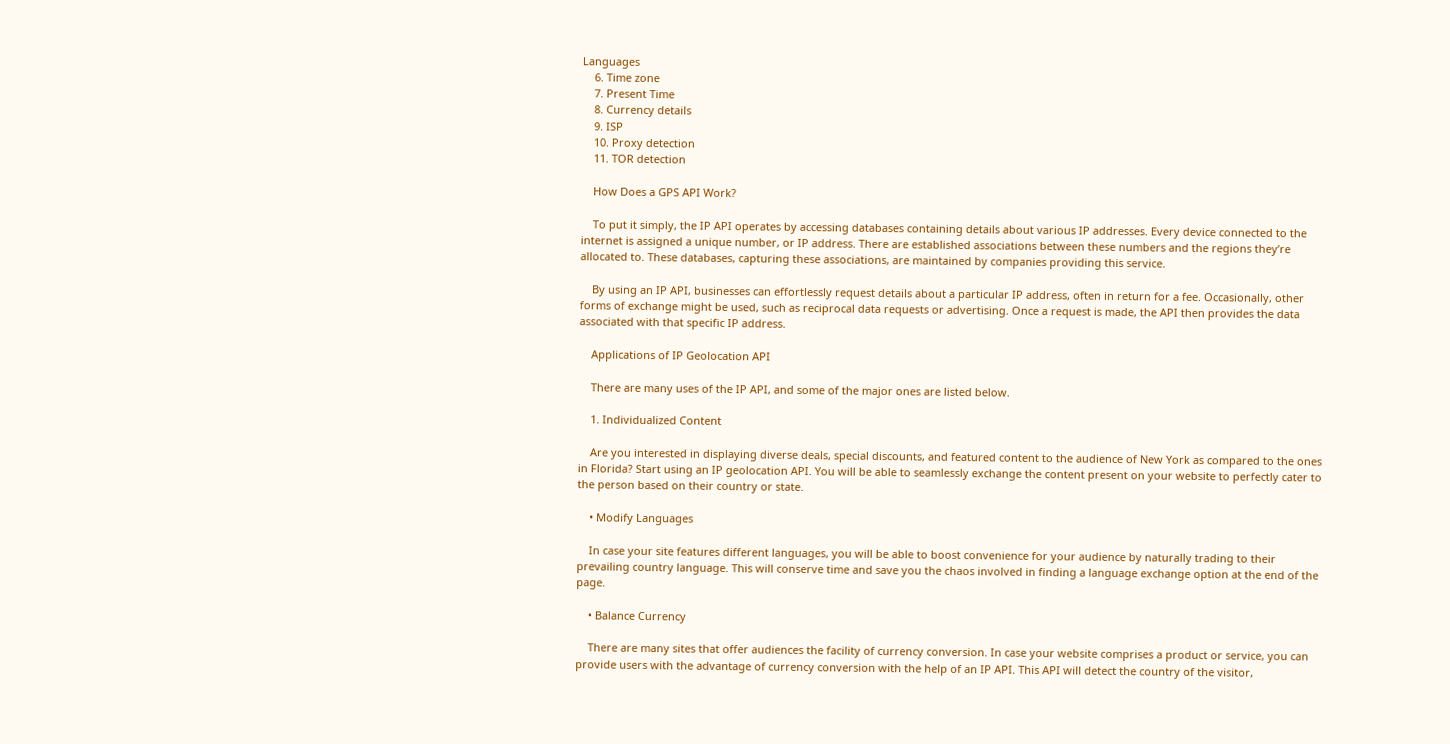Languages
    6. Time zone
    7. Present Time
    8. Currency details
    9. ISP
    10. Proxy detection
    11. TOR detection

    How Does a GPS API Work?

    To put it simply, the IP API operates by accessing databases containing details about various IP addresses. Every device connected to the internet is assigned a unique number, or IP address. There are established associations between these numbers and the regions they’re allocated to. These databases, capturing these associations, are maintained by companies providing this service.

    By using an IP API, businesses can effortlessly request details about a particular IP address, often in return for a fee. Occasionally, other forms of exchange might be used, such as reciprocal data requests or advertising. Once a request is made, the API then provides the data associated with that specific IP address.

    Applications of IP Geolocation API

    There are many uses of the IP API, and some of the major ones are listed below.

    1. Individualized Content

    Are you interested in displaying diverse deals, special discounts, and featured content to the audience of New York as compared to the ones in Florida? Start using an IP geolocation API. You will be able to seamlessly exchange the content present on your website to perfectly cater to the person based on their country or state.

    • Modify Languages

    In case your site features different languages, you will be able to boost convenience for your audience by naturally trading to their prevailing country language. This will conserve time and save you the chaos involved in finding a language exchange option at the end of the page.

    • Balance Currency

    There are many sites that offer audiences the facility of currency conversion. In case your website comprises a product or service, you can provide users with the advantage of currency conversion with the help of an IP API. This API will detect the country of the visitor,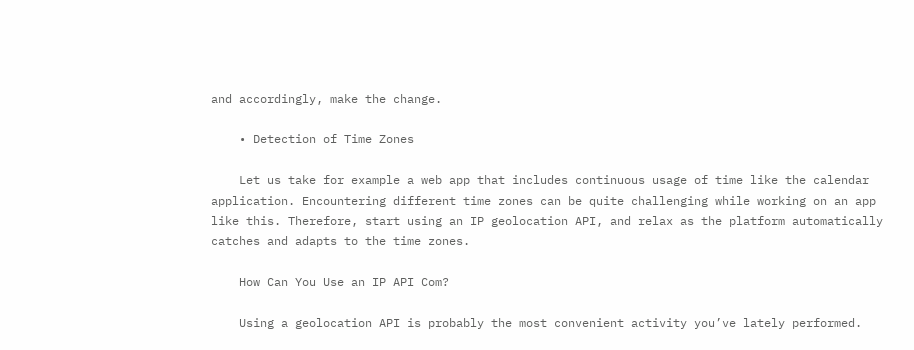and accordingly, make the change.

    • Detection of Time Zones

    Let us take for example a web app that includes continuous usage of time like the calendar application. Encountering different time zones can be quite challenging while working on an app like this. Therefore, start using an IP geolocation API, and relax as the platform automatically catches and adapts to the time zones.

    How Can You Use an IP API Com?

    Using a geolocation API is probably the most convenient activity you’ve lately performed.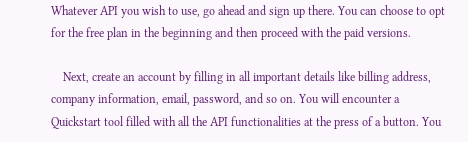Whatever API you wish to use, go ahead and sign up there. You can choose to opt for the free plan in the beginning and then proceed with the paid versions.

    Next, create an account by filling in all important details like billing address, company information, email, password, and so on. You will encounter a Quickstart tool filled with all the API functionalities at the press of a button. You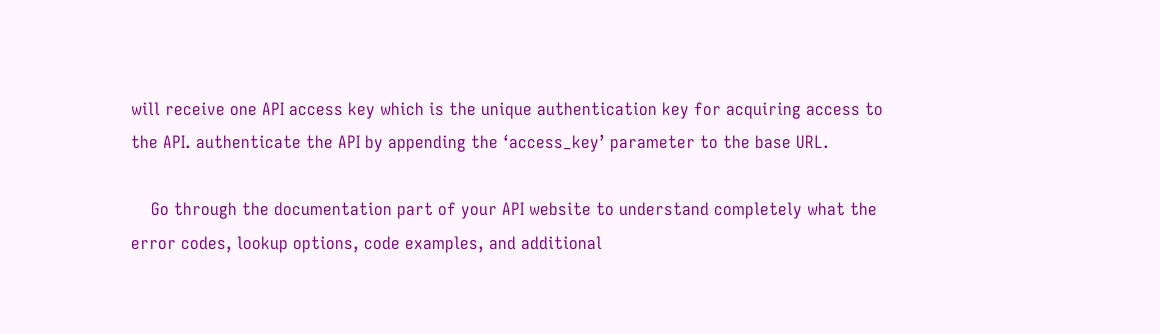will receive one API access key which is the unique authentication key for acquiring access to the API. authenticate the API by appending the ‘access_key’ parameter to the base URL.

    Go through the documentation part of your API website to understand completely what the error codes, lookup options, code examples, and additional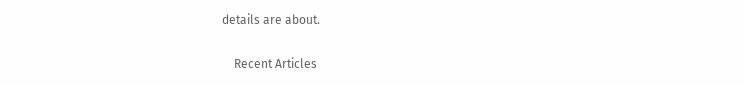details are about.

    Recent Articles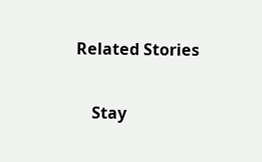Related Stories

    Stay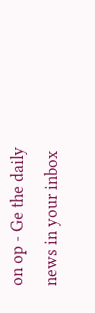on op - Ge the daily news in your inbox